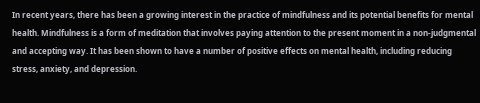In recent years, there has been a growing interest in the practice of mindfulness and its potential benefits for mental health. Mindfulness is a form of meditation that involves paying attention to the present moment in a non-judgmental and accepting way. It has been shown to have a number of positive effects on mental health, including reducing stress, anxiety, and depression.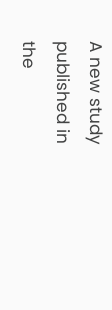A new study published in the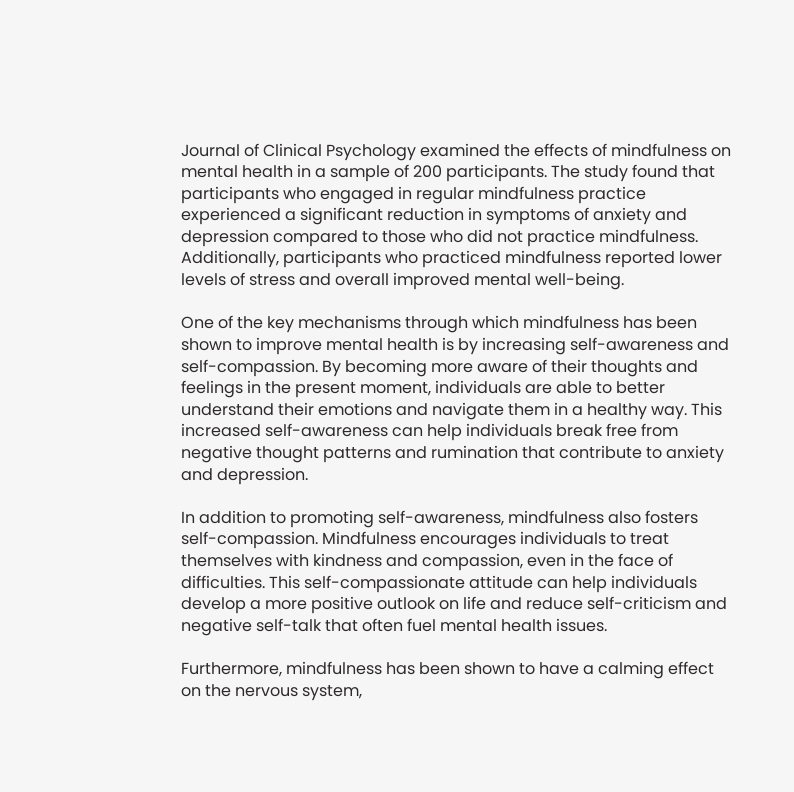Journal of Clinical Psychology examined the effects of mindfulness on mental health in a sample of 200 participants. The study found that participants who engaged in regular mindfulness practice experienced a significant reduction in symptoms of anxiety and depression compared to those who did not practice mindfulness. Additionally, participants who practiced mindfulness reported lower levels of stress and overall improved mental well-being.

One of the key mechanisms through which mindfulness has been shown to improve mental health is by increasing self-awareness and self-compassion. By becoming more aware of their thoughts and feelings in the present moment, individuals are able to better understand their emotions and navigate them in a healthy way. This increased self-awareness can help individuals break free from negative thought patterns and rumination that contribute to anxiety and depression.

In addition to promoting self-awareness, mindfulness also fosters self-compassion. Mindfulness encourages individuals to treat themselves with kindness and compassion, even in the face of difficulties. This self-compassionate attitude can help individuals develop a more positive outlook on life and reduce self-criticism and negative self-talk that often fuel mental health issues.

Furthermore, mindfulness has been shown to have a calming effect on the nervous system,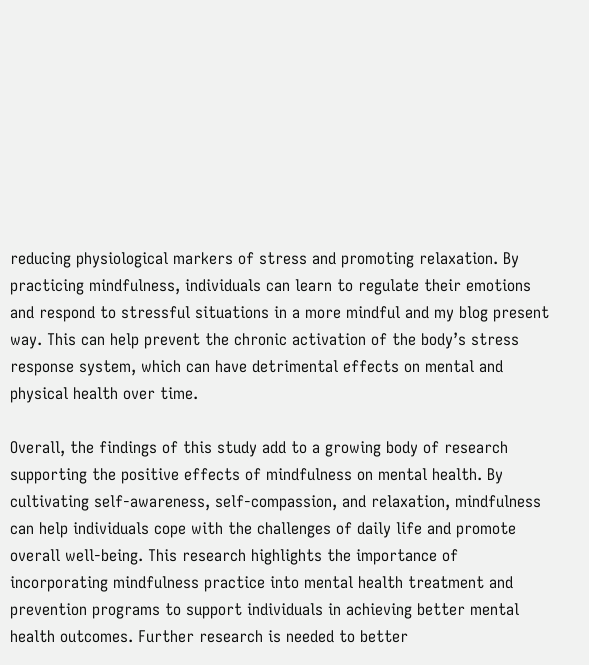reducing physiological markers of stress and promoting relaxation. By practicing mindfulness, individuals can learn to regulate their emotions and respond to stressful situations in a more mindful and my blog present way. This can help prevent the chronic activation of the body’s stress response system, which can have detrimental effects on mental and physical health over time.

Overall, the findings of this study add to a growing body of research supporting the positive effects of mindfulness on mental health. By cultivating self-awareness, self-compassion, and relaxation, mindfulness can help individuals cope with the challenges of daily life and promote overall well-being. This research highlights the importance of incorporating mindfulness practice into mental health treatment and prevention programs to support individuals in achieving better mental health outcomes. Further research is needed to better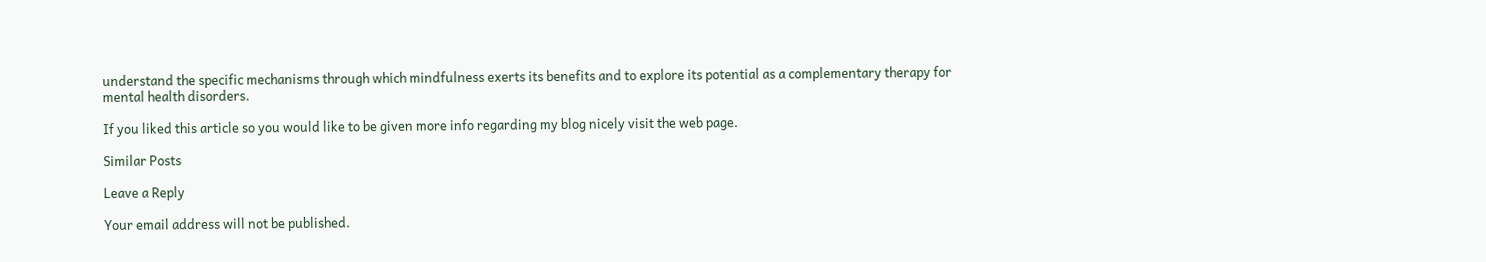understand the specific mechanisms through which mindfulness exerts its benefits and to explore its potential as a complementary therapy for mental health disorders.

If you liked this article so you would like to be given more info regarding my blog nicely visit the web page.

Similar Posts

Leave a Reply

Your email address will not be published.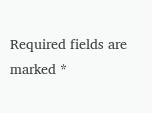Required fields are marked *